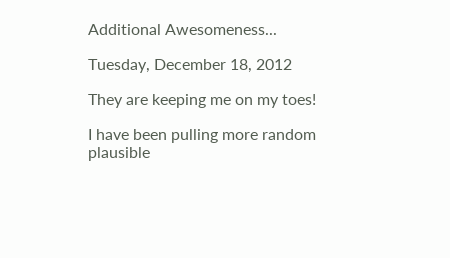Additional Awesomeness...

Tuesday, December 18, 2012

They are keeping me on my toes!

I have been pulling more random plausible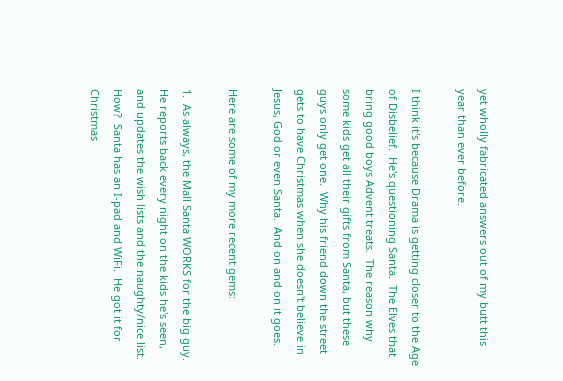yet wholly fabricated answers out of my butt this year than ever before.

I think it's because Drama is getting closer to the Age of Disbelief.  He's questioning Santa.  The Elves that bring good boys Advent treats.  The reason why some kids get all their gifts from Santa, but these guys only get one.  Why his friend down the street gets to have Christmas when she doesn't believe in Jesus, God or even Santa.  And on and on it goes.

Here are some of my more recent gems:

1.  As always, the Mall Santa WORKS for the big guy.  He reports back every night on the kids he's seen, and updates the wish lists and the naughty/nice list.  How?  Santa has an I-pad and WiFi.  He got it for Christmas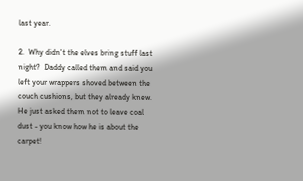last year.

2.  Why didn't the elves bring stuff last night?  Daddy called them and said you left your wrappers shoved between the couch cushions, but they already knew.  He just asked them not to leave coal dust - you know how he is about the carpet!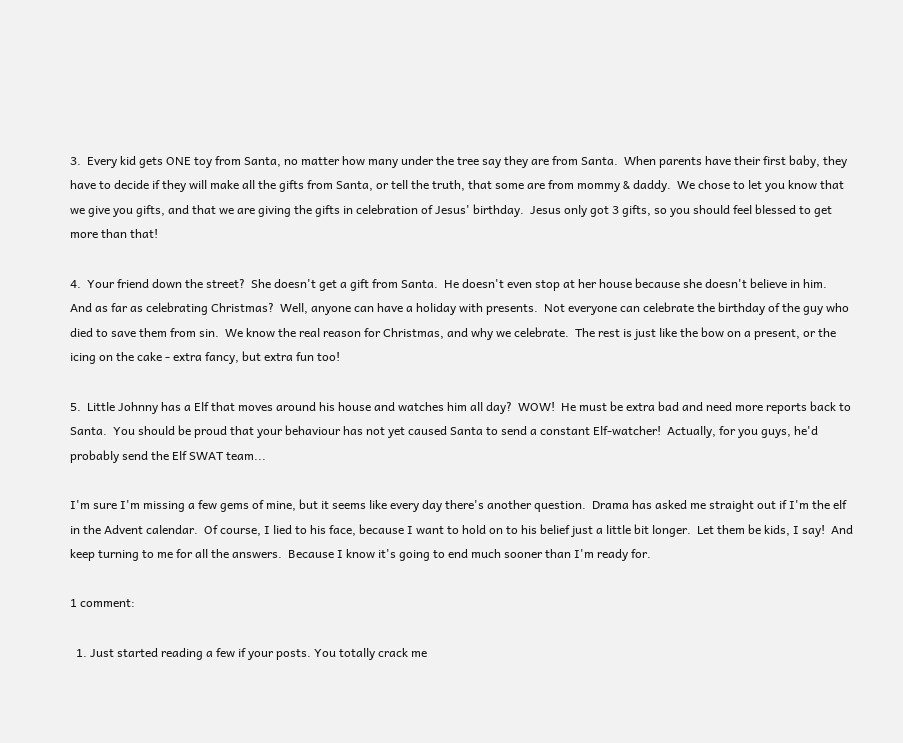3.  Every kid gets ONE toy from Santa, no matter how many under the tree say they are from Santa.  When parents have their first baby, they have to decide if they will make all the gifts from Santa, or tell the truth, that some are from mommy & daddy.  We chose to let you know that we give you gifts, and that we are giving the gifts in celebration of Jesus' birthday.  Jesus only got 3 gifts, so you should feel blessed to get more than that!

4.  Your friend down the street?  She doesn't get a gift from Santa.  He doesn't even stop at her house because she doesn't believe in him.  And as far as celebrating Christmas?  Well, anyone can have a holiday with presents.  Not everyone can celebrate the birthday of the guy who died to save them from sin.  We know the real reason for Christmas, and why we celebrate.  The rest is just like the bow on a present, or the icing on the cake - extra fancy, but extra fun too!

5.  Little Johnny has a Elf that moves around his house and watches him all day?  WOW!  He must be extra bad and need more reports back to Santa.  You should be proud that your behaviour has not yet caused Santa to send a constant Elf-watcher!  Actually, for you guys, he'd probably send the Elf SWAT team...

I'm sure I'm missing a few gems of mine, but it seems like every day there's another question.  Drama has asked me straight out if I'm the elf in the Advent calendar.  Of course, I lied to his face, because I want to hold on to his belief just a little bit longer.  Let them be kids, I say!  And keep turning to me for all the answers.  Because I know it's going to end much sooner than I'm ready for.

1 comment:

  1. Just started reading a few if your posts. You totally crack me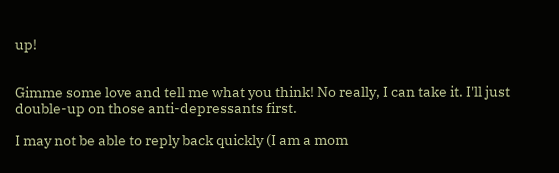up!


Gimme some love and tell me what you think! No really, I can take it. I'll just double-up on those anti-depressants first.

I may not be able to reply back quickly (I am a mom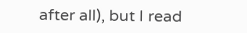after all), but I read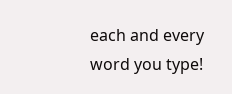each and every word you type!